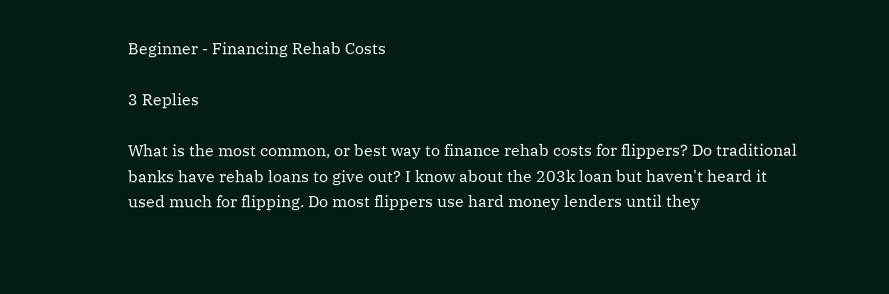Beginner - Financing Rehab Costs

3 Replies

What is the most common, or best way to finance rehab costs for flippers? Do traditional banks have rehab loans to give out? I know about the 203k loan but haven't heard it used much for flipping. Do most flippers use hard money lenders until they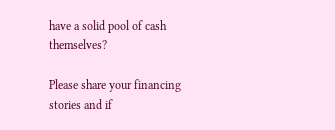have a solid pool of cash themselves?

Please share your financing stories and if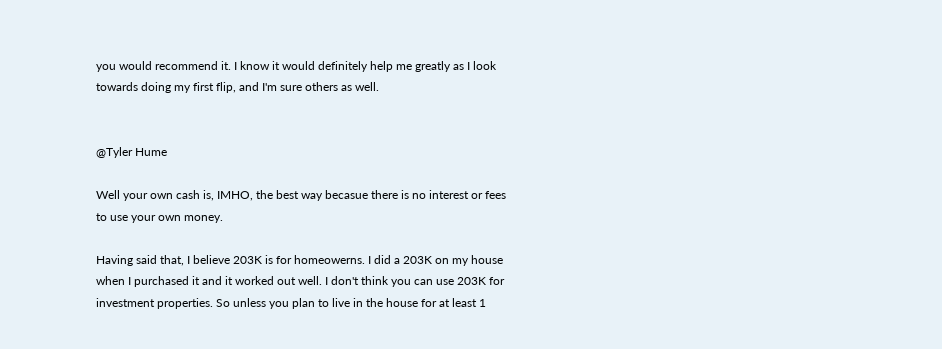you would recommend it. I know it would definitely help me greatly as I look towards doing my first flip, and I'm sure others as well.


@Tyler Hume

Well your own cash is, IMHO, the best way becasue there is no interest or fees to use your own money.

Having said that, I believe 203K is for homeowerns. I did a 203K on my house when I purchased it and it worked out well. I don't think you can use 203K for investment properties. So unless you plan to live in the house for at least 1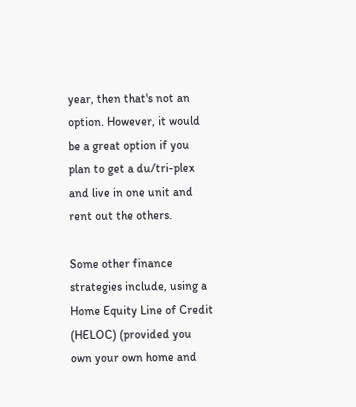year, then that's not an option. However, it would be a great option if you plan to get a du/tri-plex and live in one unit and rent out the others.

Some other finance strategies include, using a Home Equity Line of Credit (HELOC) (provided you own your own home and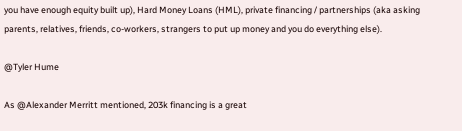you have enough equity built up), Hard Money Loans (HML), private financing / partnerships (aka asking parents, relatives, friends, co-workers, strangers to put up money and you do everything else).

@Tyler Hume

As @Alexander Merritt mentioned, 203k financing is a great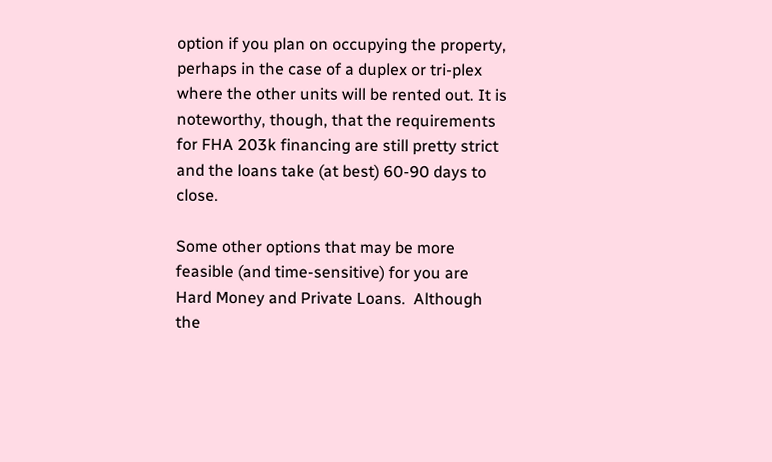option if you plan on occupying the property, perhaps in the case of a duplex or tri-plex where the other units will be rented out. It is noteworthy, though, that the requirements for FHA 203k financing are still pretty strict and the loans take (at best) 60-90 days to close.

Some other options that may be more feasible (and time-sensitive) for you are Hard Money and Private Loans.  Although the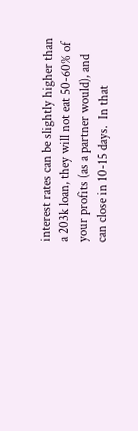interest rates can be slightly higher than a 203k loan, they will not eat 50-60% of your profits (as a partner would), and can close in 10-15 days.  In that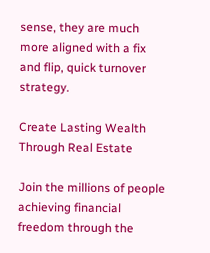sense, they are much more aligned with a fix and flip, quick turnover strategy.

Create Lasting Wealth Through Real Estate

Join the millions of people achieving financial freedom through the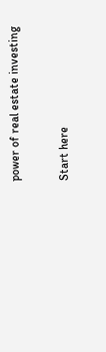power of real estate investing

Start here